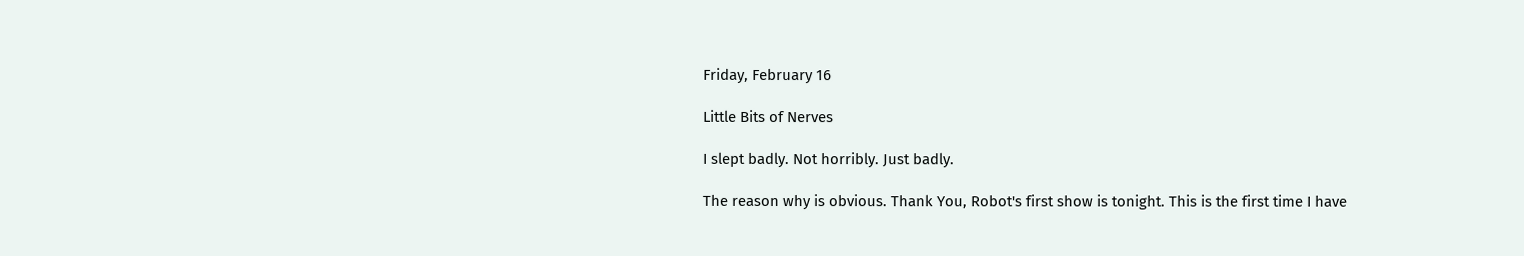Friday, February 16

Little Bits of Nerves

I slept badly. Not horribly. Just badly.

The reason why is obvious. Thank You, Robot's first show is tonight. This is the first time I have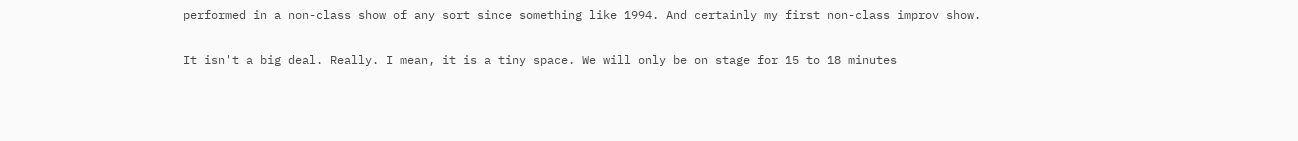performed in a non-class show of any sort since something like 1994. And certainly my first non-class improv show.

It isn't a big deal. Really. I mean, it is a tiny space. We will only be on stage for 15 to 18 minutes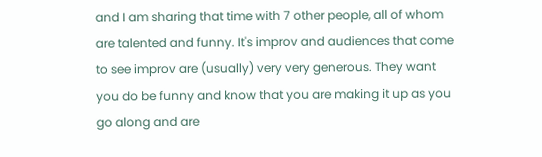and I am sharing that time with 7 other people, all of whom are talented and funny. It's improv and audiences that come to see improv are (usually) very very generous. They want you do be funny and know that you are making it up as you go along and are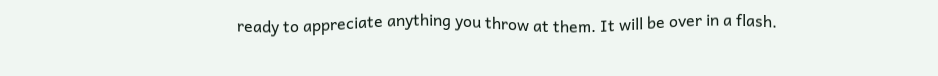ready to appreciate anything you throw at them. It will be over in a flash.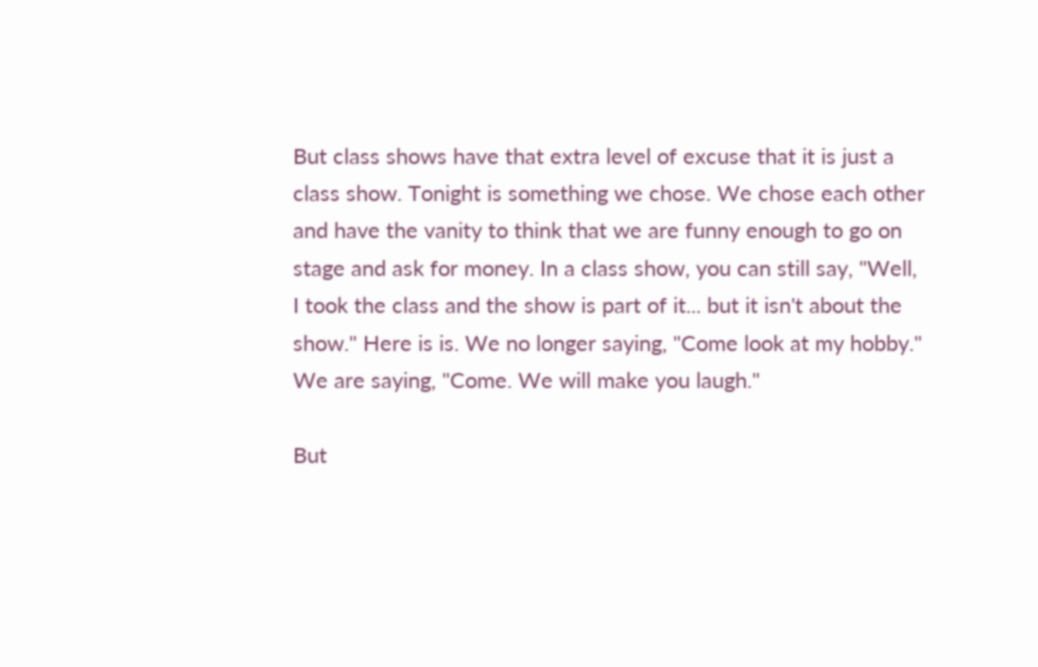But class shows have that extra level of excuse that it is just a class show. Tonight is something we chose. We chose each other and have the vanity to think that we are funny enough to go on stage and ask for money. In a class show, you can still say, "Well, I took the class and the show is part of it... but it isn't about the show." Here is is. We no longer saying, "Come look at my hobby." We are saying, "Come. We will make you laugh."

But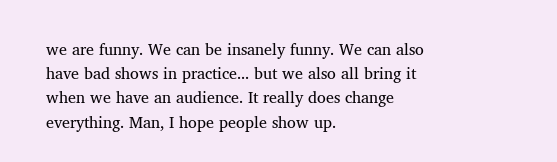we are funny. We can be insanely funny. We can also have bad shows in practice... but we also all bring it when we have an audience. It really does change everything. Man, I hope people show up.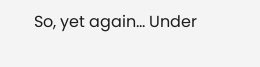So, yet again... Under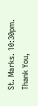St. Marks. 10:30pm. Thank You,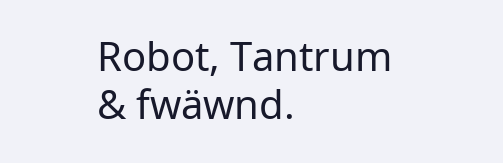Robot, Tantrum & fwäwnd.